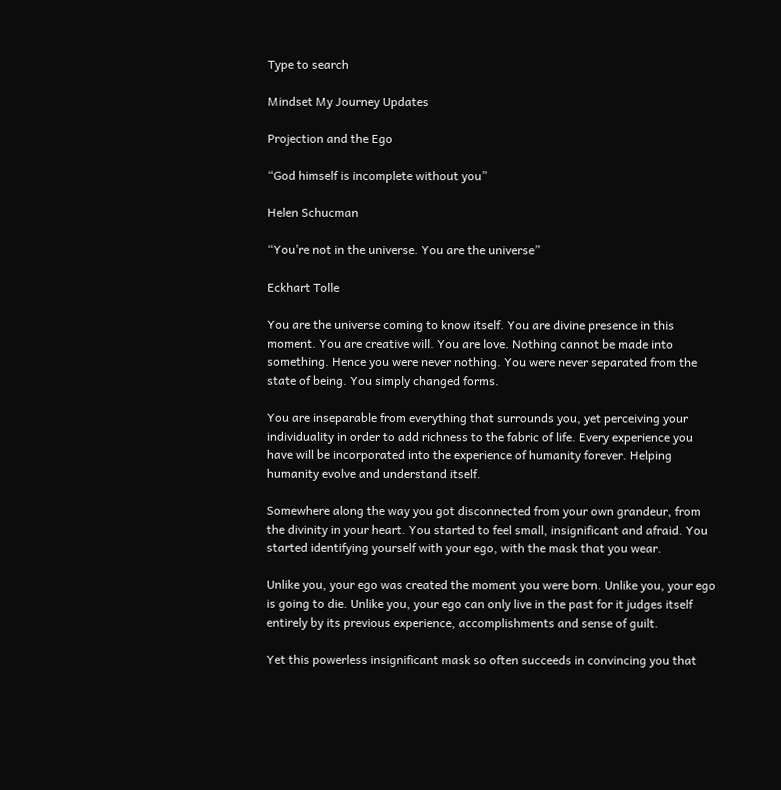Type to search

Mindset My Journey Updates

Projection and the Ego

“God himself is incomplete without you”

Helen Schucman

“You’re not in the universe. You are the universe”

Eckhart Tolle

You are the universe coming to know itself. You are divine presence in this moment. You are creative will. You are love. Nothing cannot be made into something. Hence you were never nothing. You were never separated from the state of being. You simply changed forms.

You are inseparable from everything that surrounds you, yet perceiving your individuality in order to add richness to the fabric of life. Every experience you have will be incorporated into the experience of humanity forever. Helping humanity evolve and understand itself.

Somewhere along the way you got disconnected from your own grandeur, from the divinity in your heart. You started to feel small, insignificant and afraid. You started identifying yourself with your ego, with the mask that you wear.

Unlike you, your ego was created the moment you were born. Unlike you, your ego is going to die. Unlike you, your ego can only live in the past for it judges itself entirely by its previous experience, accomplishments and sense of guilt.

Yet this powerless insignificant mask so often succeeds in convincing you that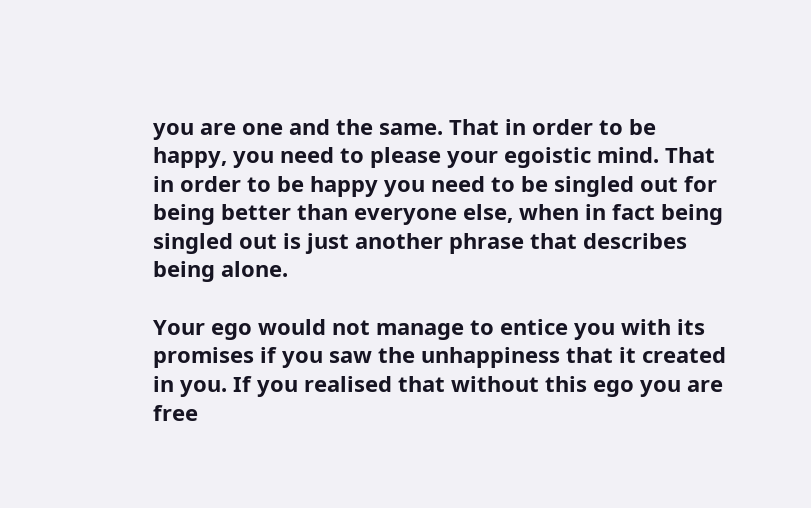you are one and the same. That in order to be happy, you need to please your egoistic mind. That in order to be happy you need to be singled out for being better than everyone else, when in fact being singled out is just another phrase that describes being alone.

Your ego would not manage to entice you with its promises if you saw the unhappiness that it created in you. If you realised that without this ego you are free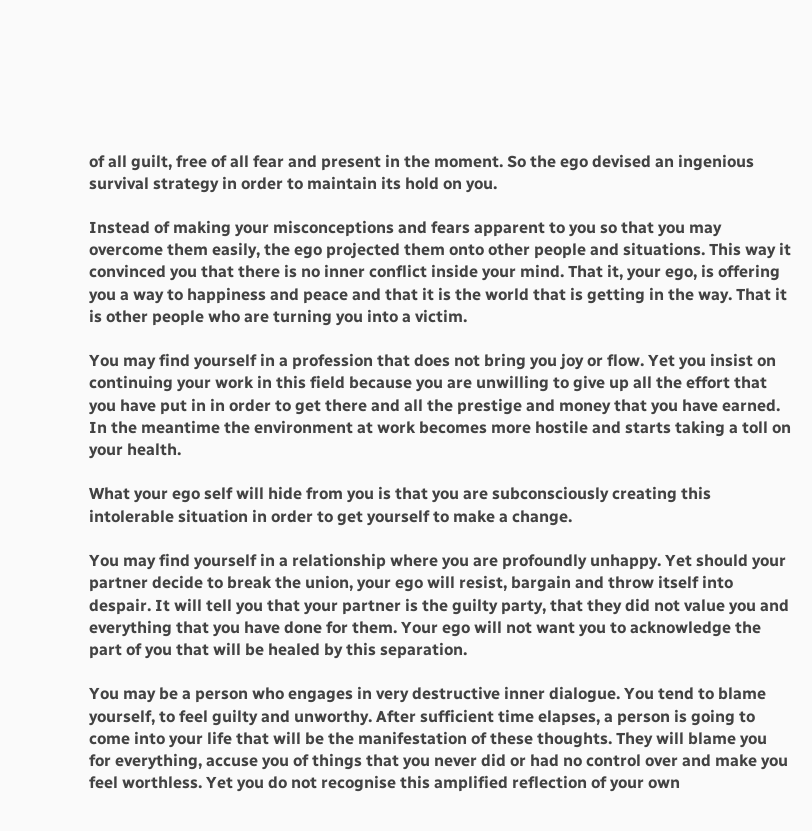of all guilt, free of all fear and present in the moment. So the ego devised an ingenious survival strategy in order to maintain its hold on you.

Instead of making your misconceptions and fears apparent to you so that you may overcome them easily, the ego projected them onto other people and situations. This way it convinced you that there is no inner conflict inside your mind. That it, your ego, is offering you a way to happiness and peace and that it is the world that is getting in the way. That it is other people who are turning you into a victim.

You may find yourself in a profession that does not bring you joy or flow. Yet you insist on continuing your work in this field because you are unwilling to give up all the effort that you have put in in order to get there and all the prestige and money that you have earned. In the meantime the environment at work becomes more hostile and starts taking a toll on your health.

What your ego self will hide from you is that you are subconsciously creating this intolerable situation in order to get yourself to make a change.

You may find yourself in a relationship where you are profoundly unhappy. Yet should your partner decide to break the union, your ego will resist, bargain and throw itself into despair. It will tell you that your partner is the guilty party, that they did not value you and everything that you have done for them. Your ego will not want you to acknowledge the part of you that will be healed by this separation.

You may be a person who engages in very destructive inner dialogue. You tend to blame yourself, to feel guilty and unworthy. After sufficient time elapses, a person is going to come into your life that will be the manifestation of these thoughts. They will blame you for everything, accuse you of things that you never did or had no control over and make you feel worthless. Yet you do not recognise this amplified reflection of your own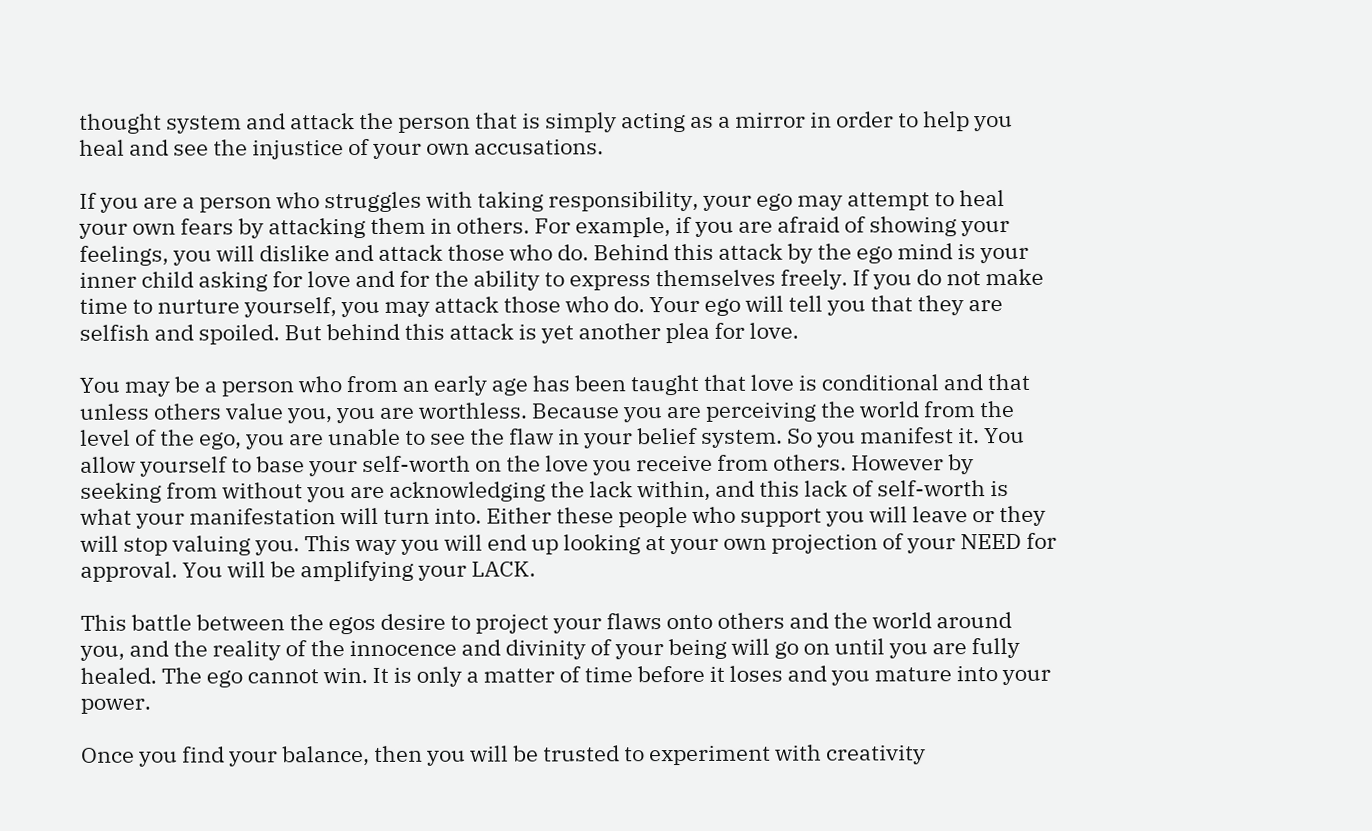thought system and attack the person that is simply acting as a mirror in order to help you heal and see the injustice of your own accusations.

If you are a person who struggles with taking responsibility, your ego may attempt to heal your own fears by attacking them in others. For example, if you are afraid of showing your feelings, you will dislike and attack those who do. Behind this attack by the ego mind is your inner child asking for love and for the ability to express themselves freely. If you do not make time to nurture yourself, you may attack those who do. Your ego will tell you that they are selfish and spoiled. But behind this attack is yet another plea for love.

You may be a person who from an early age has been taught that love is conditional and that unless others value you, you are worthless. Because you are perceiving the world from the level of the ego, you are unable to see the flaw in your belief system. So you manifest it. You allow yourself to base your self-worth on the love you receive from others. However by seeking from without you are acknowledging the lack within, and this lack of self-worth is what your manifestation will turn into. Either these people who support you will leave or they will stop valuing you. This way you will end up looking at your own projection of your NEED for approval. You will be amplifying your LACK.

This battle between the egos desire to project your flaws onto others and the world around you, and the reality of the innocence and divinity of your being will go on until you are fully healed. The ego cannot win. It is only a matter of time before it loses and you mature into your power.

Once you find your balance, then you will be trusted to experiment with creativity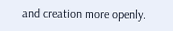and creation more openly.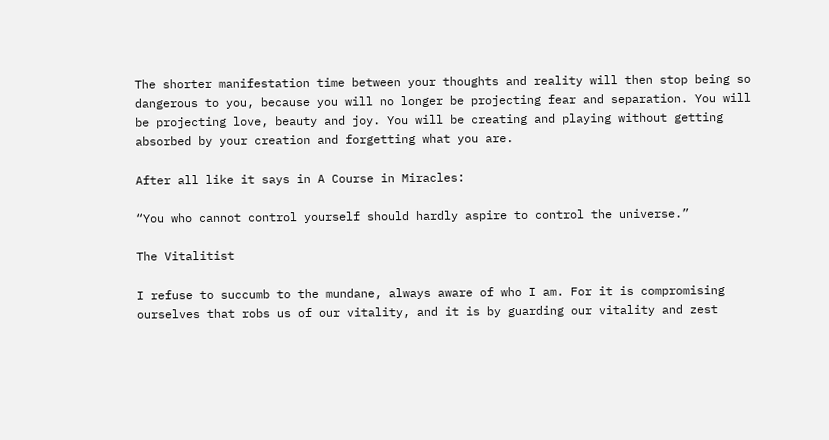The shorter manifestation time between your thoughts and reality will then stop being so dangerous to you, because you will no longer be projecting fear and separation. You will be projecting love, beauty and joy. You will be creating and playing without getting absorbed by your creation and forgetting what you are.

After all like it says in A Course in Miracles:

“You who cannot control yourself should hardly aspire to control the universe.”

The Vitalitist

I refuse to succumb to the mundane, always aware of who I am. For it is compromising ourselves that robs us of our vitality, and it is by guarding our vitality and zest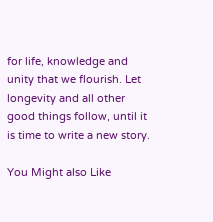for life, knowledge and unity that we flourish. Let longevity and all other good things follow, until it is time to write a new story.

You Might also Like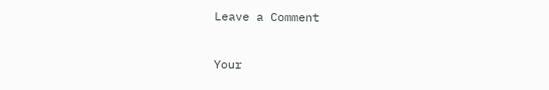Leave a Comment

Your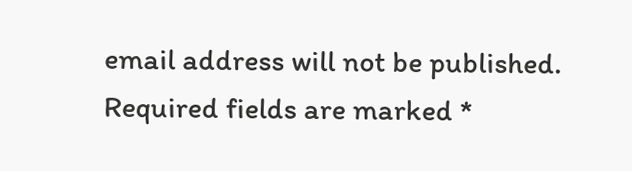email address will not be published. Required fields are marked *